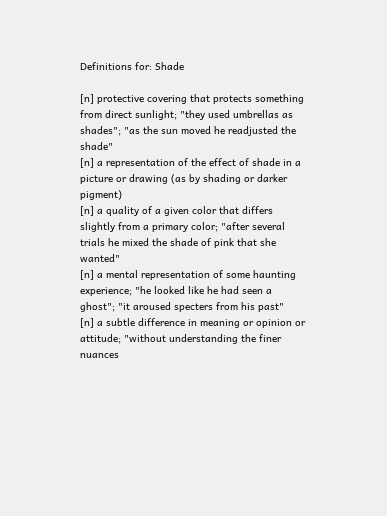Definitions for: Shade

[n] protective covering that protects something from direct sunlight; "they used umbrellas as shades"; "as the sun moved he readjusted the shade"
[n] a representation of the effect of shade in a picture or drawing (as by shading or darker pigment)
[n] a quality of a given color that differs slightly from a primary color; "after several trials he mixed the shade of pink that she wanted"
[n] a mental representation of some haunting experience; "he looked like he had seen a ghost"; "it aroused specters from his past"
[n] a subtle difference in meaning or opinion or attitude; "without understanding the finer nuances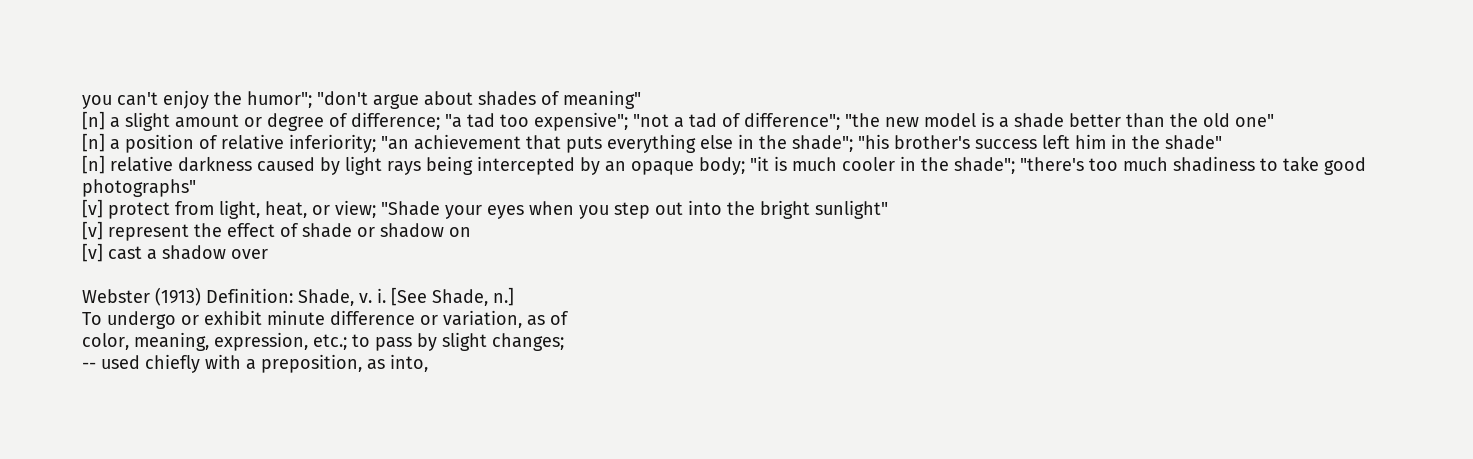you can't enjoy the humor"; "don't argue about shades of meaning"
[n] a slight amount or degree of difference; "a tad too expensive"; "not a tad of difference"; "the new model is a shade better than the old one"
[n] a position of relative inferiority; "an achievement that puts everything else in the shade"; "his brother's success left him in the shade"
[n] relative darkness caused by light rays being intercepted by an opaque body; "it is much cooler in the shade"; "there's too much shadiness to take good photographs"
[v] protect from light, heat, or view; "Shade your eyes when you step out into the bright sunlight"
[v] represent the effect of shade or shadow on
[v] cast a shadow over

Webster (1913) Definition: Shade, v. i. [See Shade, n.]
To undergo or exhibit minute difference or variation, as of
color, meaning, expression, etc.; to pass by slight changes;
-- used chiefly with a preposition, as into,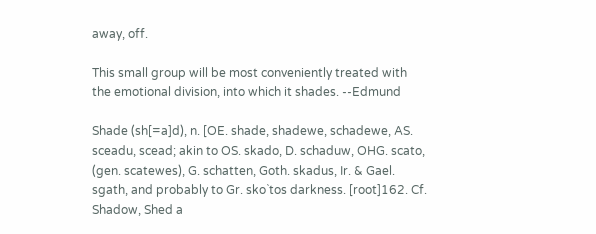away, off.

This small group will be most conveniently treated with
the emotional division, into which it shades. --Edmund

Shade (sh[=a]d), n. [OE. shade, shadewe, schadewe, AS.
sceadu, scead; akin to OS. skado, D. schaduw, OHG. scato,
(gen. scatewes), G. schatten, Goth. skadus, Ir. & Gael.
sgath, and probably to Gr. sko`tos darkness. [root]162. Cf.
Shadow, Shed a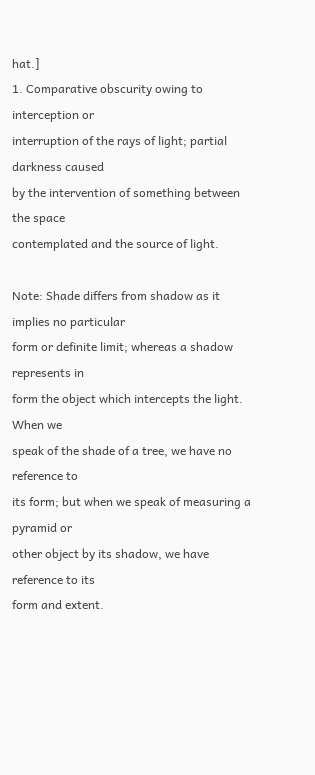hat.]
1. Comparative obscurity owing to interception or
interruption of the rays of light; partial darkness caused
by the intervention of something between the space
contemplated and the source of light.

Note: Shade differs from shadow as it implies no particular
form or definite limit; whereas a shadow represents in
form the object which intercepts the light. When we
speak of the shade of a tree, we have no reference to
its form; but when we speak of measuring a pyramid or
other object by its shadow, we have reference to its
form and extent.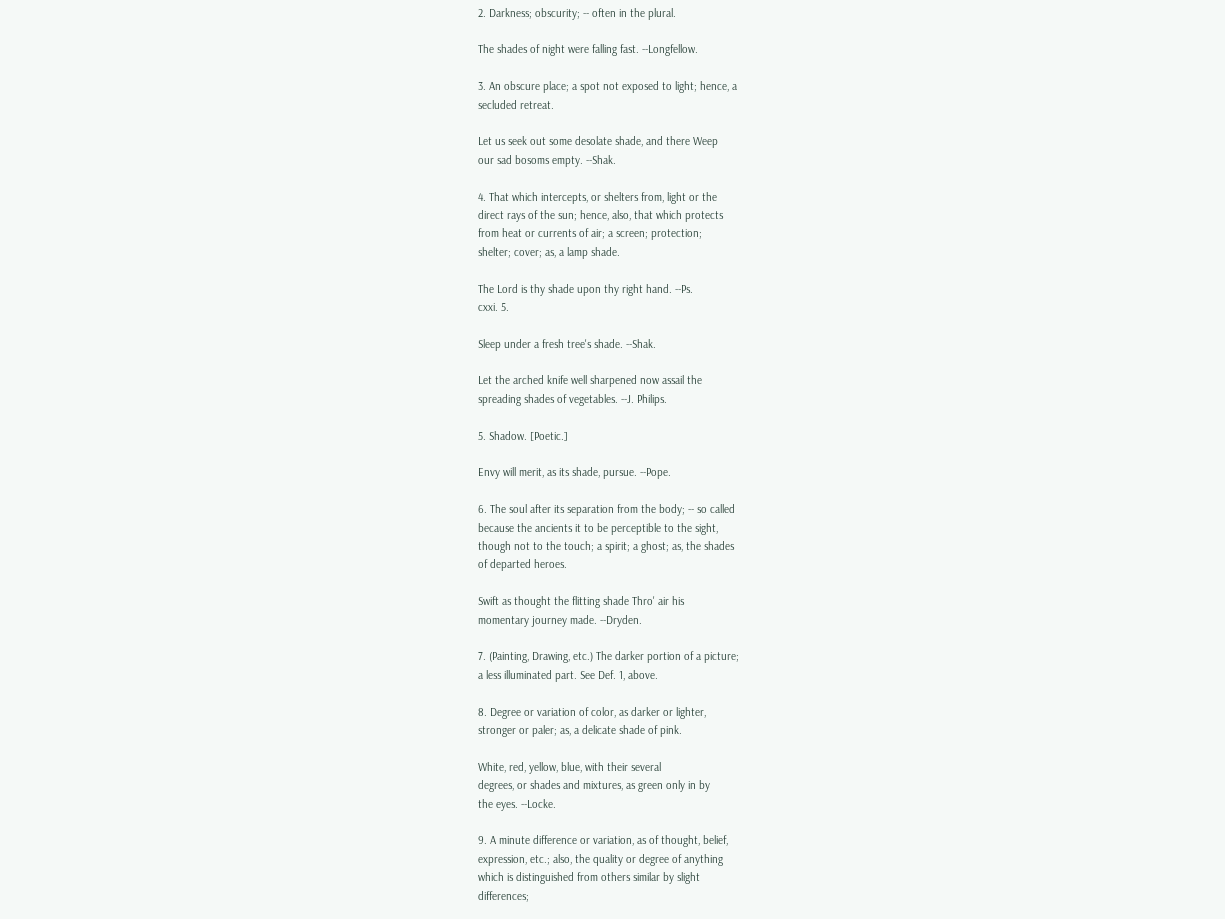2. Darkness; obscurity; -- often in the plural.

The shades of night were falling fast. --Longfellow.

3. An obscure place; a spot not exposed to light; hence, a
secluded retreat.

Let us seek out some desolate shade, and there Weep
our sad bosoms empty. --Shak.

4. That which intercepts, or shelters from, light or the
direct rays of the sun; hence, also, that which protects
from heat or currents of air; a screen; protection;
shelter; cover; as, a lamp shade.

The Lord is thy shade upon thy right hand. --Ps.
cxxi. 5.

Sleep under a fresh tree's shade. --Shak.

Let the arched knife well sharpened now assail the
spreading shades of vegetables. --J. Philips.

5. Shadow. [Poetic.]

Envy will merit, as its shade, pursue. --Pope.

6. The soul after its separation from the body; -- so called
because the ancients it to be perceptible to the sight,
though not to the touch; a spirit; a ghost; as, the shades
of departed heroes.

Swift as thought the flitting shade Thro' air his
momentary journey made. --Dryden.

7. (Painting, Drawing, etc.) The darker portion of a picture;
a less illuminated part. See Def. 1, above.

8. Degree or variation of color, as darker or lighter,
stronger or paler; as, a delicate shade of pink.

White, red, yellow, blue, with their several
degrees, or shades and mixtures, as green only in by
the eyes. --Locke.

9. A minute difference or variation, as of thought, belief,
expression, etc.; also, the quality or degree of anything
which is distinguished from others similar by slight
differences;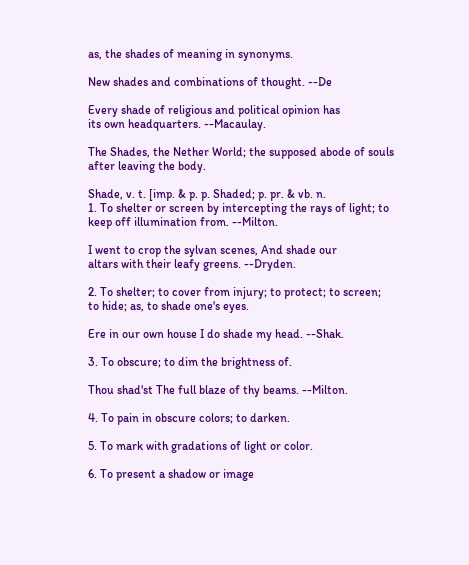as, the shades of meaning in synonyms.

New shades and combinations of thought. --De

Every shade of religious and political opinion has
its own headquarters. --Macaulay.

The Shades, the Nether World; the supposed abode of souls
after leaving the body.

Shade, v. t. [imp. & p. p. Shaded; p. pr. & vb. n.
1. To shelter or screen by intercepting the rays of light; to
keep off illumination from. --Milton.

I went to crop the sylvan scenes, And shade our
altars with their leafy greens. --Dryden.

2. To shelter; to cover from injury; to protect; to screen;
to hide; as, to shade one's eyes.

Ere in our own house I do shade my head. --Shak.

3. To obscure; to dim the brightness of.

Thou shad'st The full blaze of thy beams. --Milton.

4. To pain in obscure colors; to darken.

5. To mark with gradations of light or color.

6. To present a shadow or image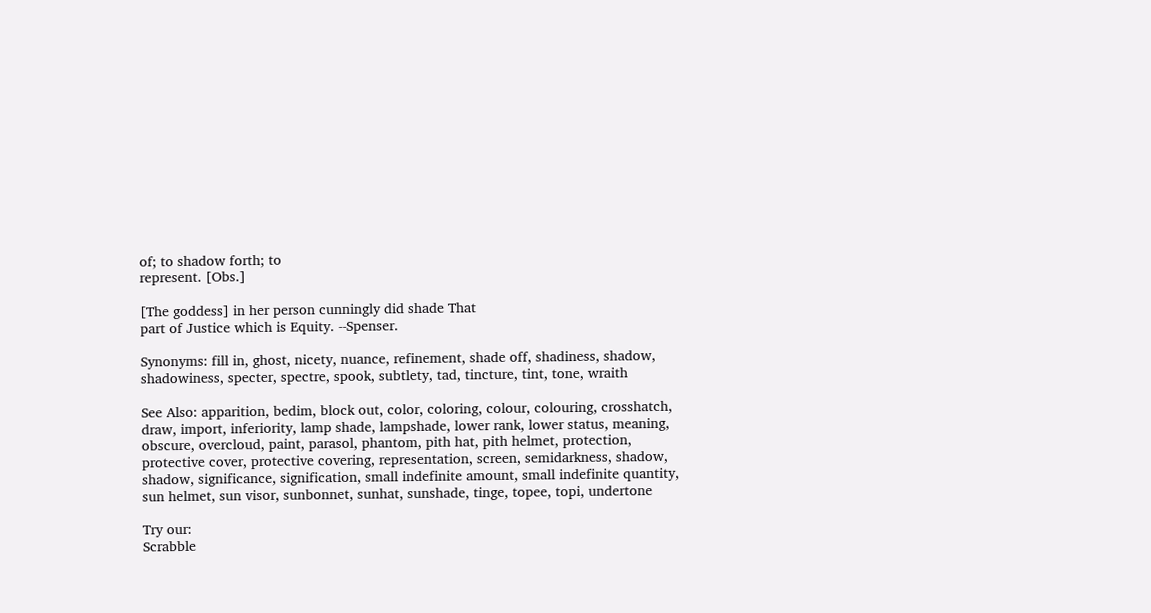of; to shadow forth; to
represent. [Obs.]

[The goddess] in her person cunningly did shade That
part of Justice which is Equity. --Spenser.

Synonyms: fill in, ghost, nicety, nuance, refinement, shade off, shadiness, shadow, shadowiness, specter, spectre, spook, subtlety, tad, tincture, tint, tone, wraith

See Also: apparition, bedim, block out, color, coloring, colour, colouring, crosshatch, draw, import, inferiority, lamp shade, lampshade, lower rank, lower status, meaning, obscure, overcloud, paint, parasol, phantom, pith hat, pith helmet, protection, protective cover, protective covering, representation, screen, semidarkness, shadow, shadow, significance, signification, small indefinite amount, small indefinite quantity, sun helmet, sun visor, sunbonnet, sunhat, sunshade, tinge, topee, topi, undertone

Try our:
Scrabble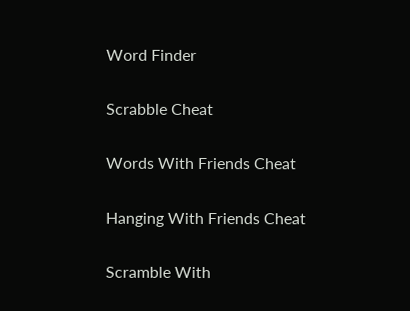Word Finder

Scrabble Cheat

Words With Friends Cheat

Hanging With Friends Cheat

Scramble With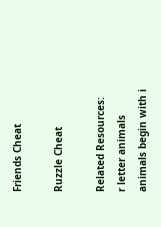Friends Cheat

Ruzzle Cheat

Related Resources:
r letter animals
animals begin with i